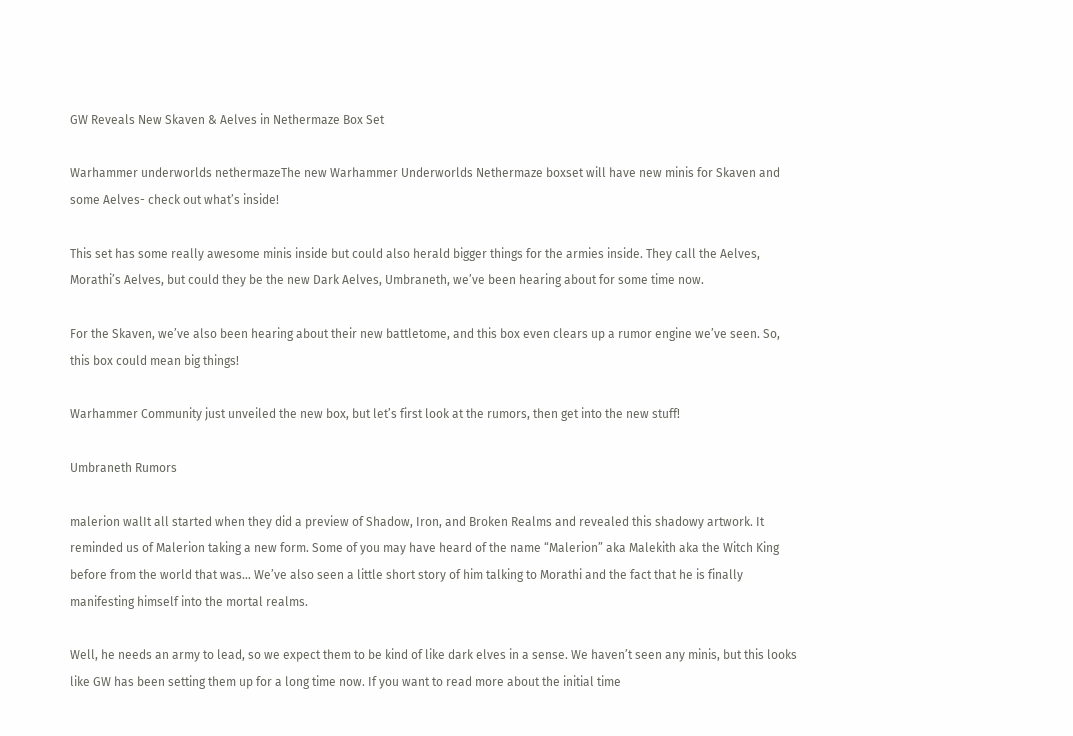GW Reveals New Skaven & Aelves in Nethermaze Box Set

Warhammer underworlds nethermazeThe new Warhammer Underworlds Nethermaze boxset will have new minis for Skaven and some Aelves- check out what’s inside!

This set has some really awesome minis inside but could also herald bigger things for the armies inside. They call the Aelves, Morathi’s Aelves, but could they be the new Dark Aelves, Umbraneth, we’ve been hearing about for some time now.

For the Skaven, we’ve also been hearing about their new battletome, and this box even clears up a rumor engine we’ve seen. So, this box could mean big things!

Warhammer Community just unveiled the new box, but let’s first look at the rumors, then get into the new stuff!

Umbraneth Rumors

malerion walIt all started when they did a preview of Shadow, Iron, and Broken Realms and revealed this shadowy artwork. It reminded us of Malerion taking a new form. Some of you may have heard of the name “Malerion” aka Malekith aka the Witch King before from the world that was… We’ve also seen a little short story of him talking to Morathi and the fact that he is finally manifesting himself into the mortal realms.

Well, he needs an army to lead, so we expect them to be kind of like dark elves in a sense. We haven’t seen any minis, but this looks like GW has been setting them up for a long time now. If you want to read more about the initial time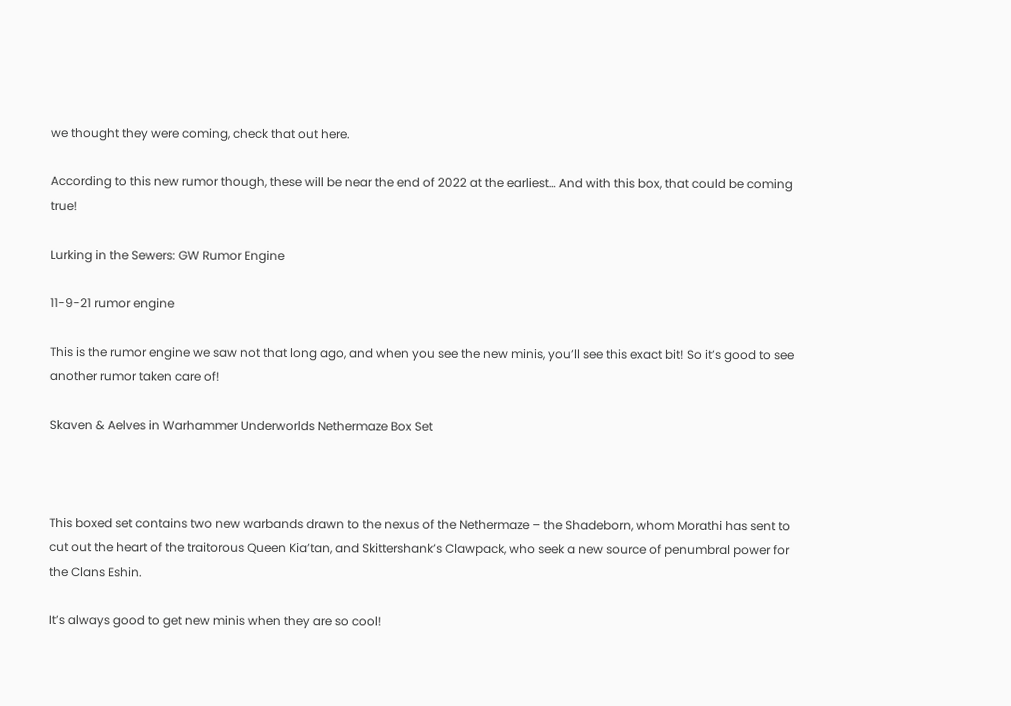we thought they were coming, check that out here.

According to this new rumor though, these will be near the end of 2022 at the earliest… And with this box, that could be coming true!

Lurking in the Sewers: GW Rumor Engine

11-9-21 rumor engine

This is the rumor engine we saw not that long ago, and when you see the new minis, you’ll see this exact bit! So it’s good to see another rumor taken care of!

Skaven & Aelves in Warhammer Underworlds Nethermaze Box Set



This boxed set contains two new warbands drawn to the nexus of the Nethermaze – the Shadeborn, whom Morathi has sent to cut out the heart of the traitorous Queen Kia’tan, and Skittershank’s Clawpack, who seek a new source of penumbral power for the Clans Eshin.

It’s always good to get new minis when they are so cool!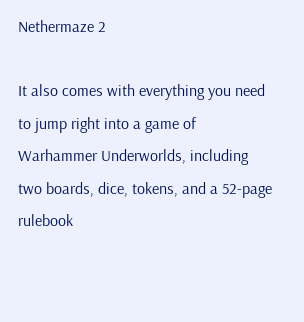Nethermaze 2

It also comes with everything you need to jump right into a game of Warhammer Underworlds, including two boards, dice, tokens, and a 52-page rulebook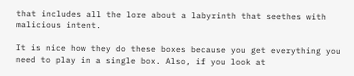that includes all the lore about a labyrinth that seethes with malicious intent.

It is nice how they do these boxes because you get everything you need to play in a single box. Also, if you look at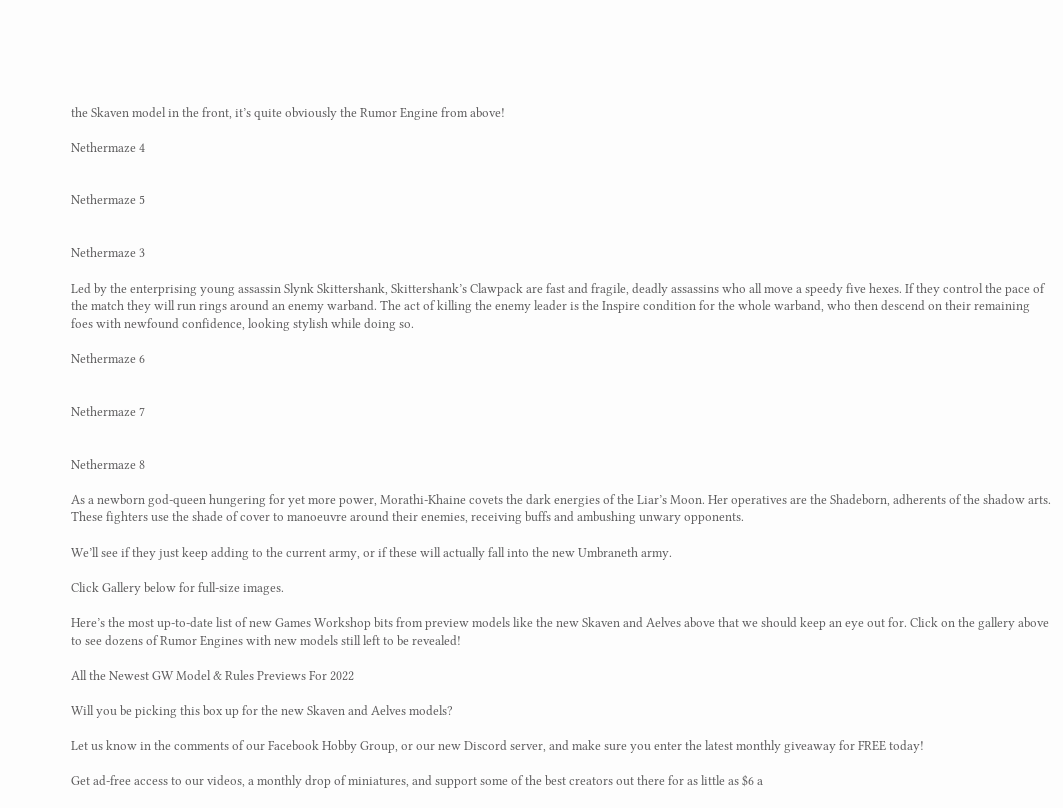the Skaven model in the front, it’s quite obviously the Rumor Engine from above!

Nethermaze 4


Nethermaze 5


Nethermaze 3

Led by the enterprising young assassin Slynk Skittershank, Skittershank’s Clawpack are fast and fragile, deadly assassins who all move a speedy five hexes. If they control the pace of the match they will run rings around an enemy warband. The act of killing the enemy leader is the Inspire condition for the whole warband, who then descend on their remaining foes with newfound confidence, looking stylish while doing so.

Nethermaze 6


Nethermaze 7


Nethermaze 8

As a newborn god-queen hungering for yet more power, Morathi-Khaine covets the dark energies of the Liar’s Moon. Her operatives are the Shadeborn, adherents of the shadow arts. These fighters use the shade of cover to manoeuvre around their enemies, receiving buffs and ambushing unwary opponents.

We’ll see if they just keep adding to the current army, or if these will actually fall into the new Umbraneth army.

Click Gallery below for full-size images.

Here’s the most up-to-date list of new Games Workshop bits from preview models like the new Skaven and Aelves above that we should keep an eye out for. Click on the gallery above to see dozens of Rumor Engines with new models still left to be revealed!

All the Newest GW Model & Rules Previews For 2022

Will you be picking this box up for the new Skaven and Aelves models?

Let us know in the comments of our Facebook Hobby Group, or our new Discord server, and make sure you enter the latest monthly giveaway for FREE today!

Get ad-free access to our videos, a monthly drop of miniatures, and support some of the best creators out there for as little as $6 a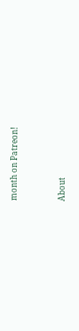month on Patreon!


About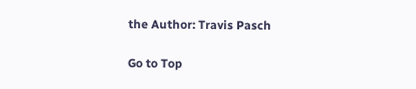the Author: Travis Pasch

Go to Top